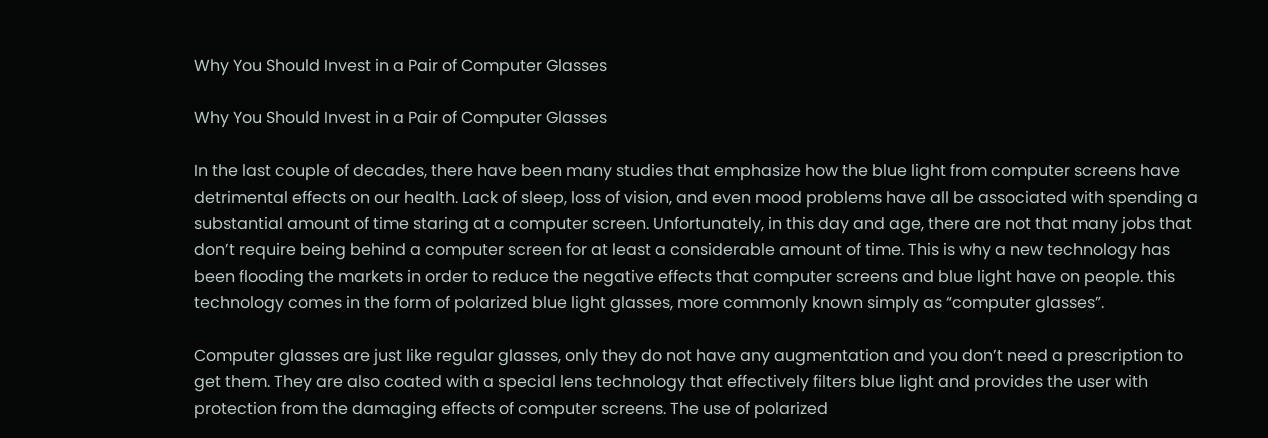Why You Should Invest in a Pair of Computer Glasses

Why You Should Invest in a Pair of Computer Glasses

In the last couple of decades, there have been many studies that emphasize how the blue light from computer screens have detrimental effects on our health. Lack of sleep, loss of vision, and even mood problems have all be associated with spending a substantial amount of time staring at a computer screen. Unfortunately, in this day and age, there are not that many jobs that don’t require being behind a computer screen for at least a considerable amount of time. This is why a new technology has been flooding the markets in order to reduce the negative effects that computer screens and blue light have on people. this technology comes in the form of polarized blue light glasses, more commonly known simply as “computer glasses”.

Computer glasses are just like regular glasses, only they do not have any augmentation and you don’t need a prescription to get them. They are also coated with a special lens technology that effectively filters blue light and provides the user with protection from the damaging effects of computer screens. The use of polarized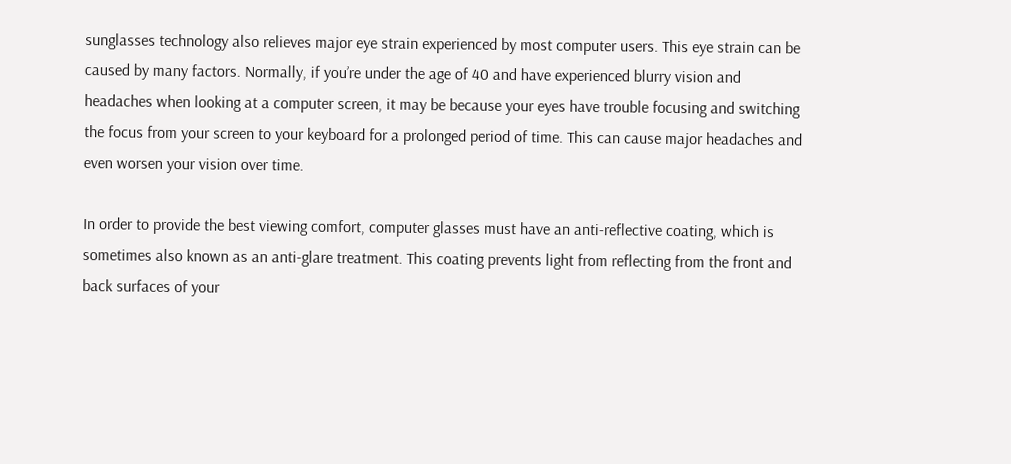sunglasses technology also relieves major eye strain experienced by most computer users. This eye strain can be caused by many factors. Normally, if you’re under the age of 40 and have experienced blurry vision and headaches when looking at a computer screen, it may be because your eyes have trouble focusing and switching the focus from your screen to your keyboard for a prolonged period of time. This can cause major headaches and even worsen your vision over time.

In order to provide the best viewing comfort, computer glasses must have an anti-reflective coating, which is sometimes also known as an anti-glare treatment. This coating prevents light from reflecting from the front and back surfaces of your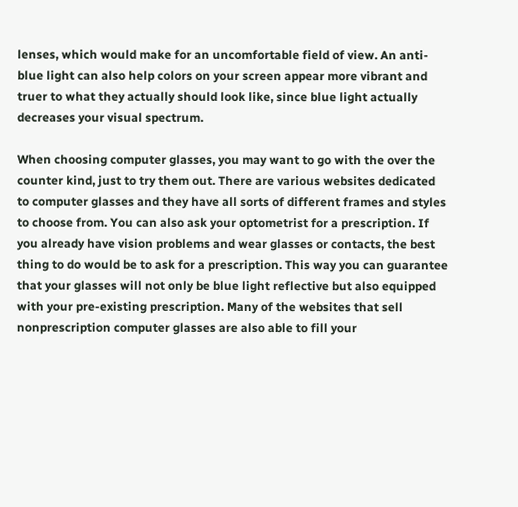lenses, which would make for an uncomfortable field of view. An anti-blue light can also help colors on your screen appear more vibrant and truer to what they actually should look like, since blue light actually decreases your visual spectrum.

When choosing computer glasses, you may want to go with the over the counter kind, just to try them out. There are various websites dedicated to computer glasses and they have all sorts of different frames and styles to choose from. You can also ask your optometrist for a prescription. If you already have vision problems and wear glasses or contacts, the best thing to do would be to ask for a prescription. This way you can guarantee that your glasses will not only be blue light reflective but also equipped with your pre-existing prescription. Many of the websites that sell nonprescription computer glasses are also able to fill your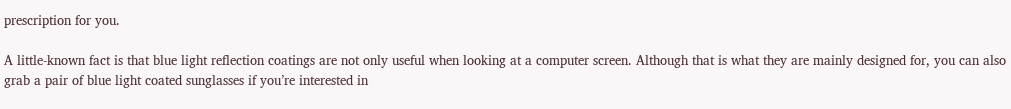prescription for you.

A little-known fact is that blue light reflection coatings are not only useful when looking at a computer screen. Although that is what they are mainly designed for, you can also grab a pair of blue light coated sunglasses if you’re interested in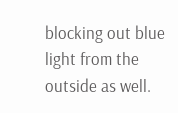blocking out blue light from the outside as well.